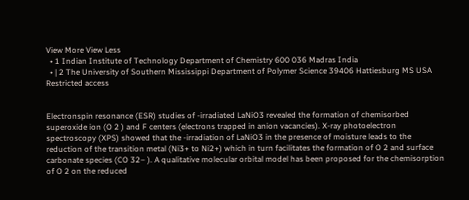View More View Less
  • 1 Indian Institute of Technology Department of Chemistry 600 036 Madras India
  • | 2 The University of Southern Mississippi Department of Polymer Science 39406 Hattiesburg MS USA
Restricted access


Electronspin resonance (ESR) studies of -irradiated LaNiO3 revealed the formation of chemisorbed superoxide ion (O 2 ) and F centers (electrons trapped in anion vacancies). X-ray photoelectron spectroscopy (XPS) showed that the -irradiation of LaNiO3 in the presence of moisture leads to the reduction of the transition metal (Ni3+ to Ni2+) which in turn facilitates the formation of O 2 and surface carbonate species (CO 32– ). A qualitative molecular orbital model has been proposed for the chemisorption of O 2 on the reduced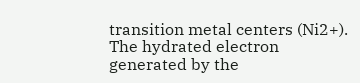transition metal centers (Ni2+). The hydrated electron generated by the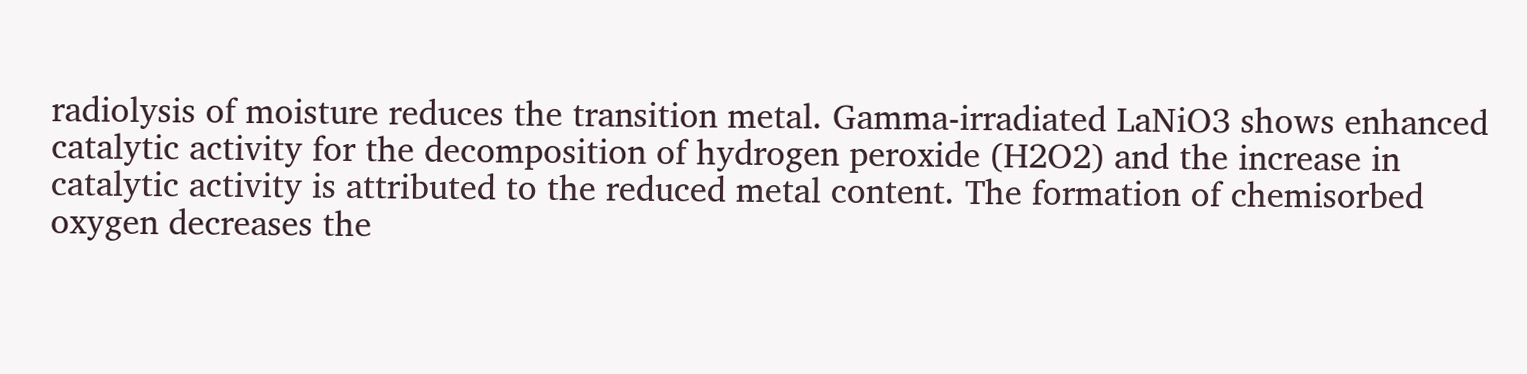radiolysis of moisture reduces the transition metal. Gamma-irradiated LaNiO3 shows enhanced catalytic activity for the decomposition of hydrogen peroxide (H2O2) and the increase in catalytic activity is attributed to the reduced metal content. The formation of chemisorbed oxygen decreases the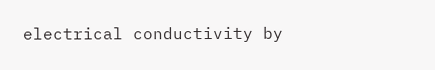electrical conductivity by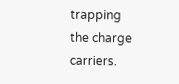trapping the charge carriers.